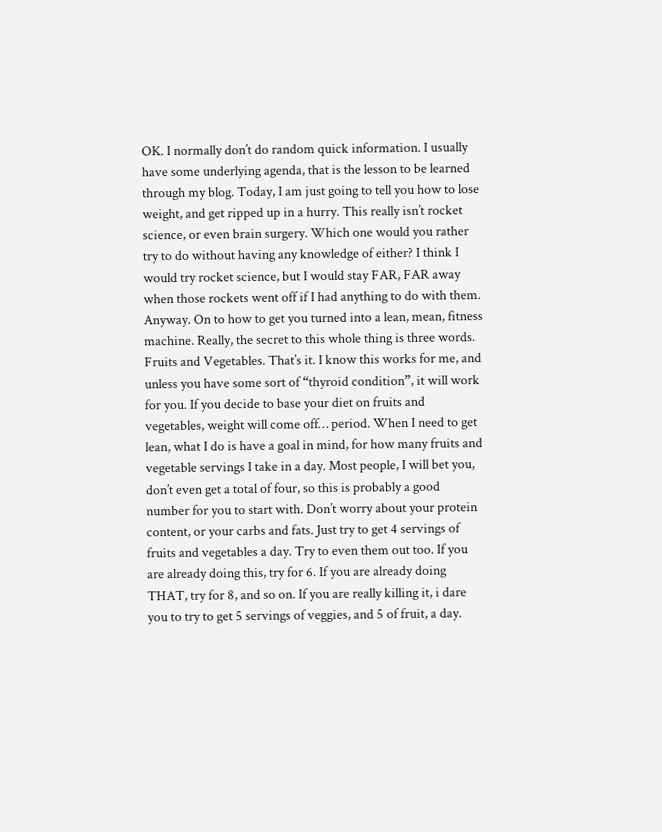OK. I normally don’t do random quick information. I usually have some underlying agenda, that is the lesson to be learned through my blog. Today, I am just going to tell you how to lose weight, and get ripped up in a hurry. This really isn’t rocket science, or even brain surgery. Which one would you rather try to do without having any knowledge of either? I think I would try rocket science, but I would stay FAR, FAR away when those rockets went off if I had anything to do with them. Anyway. On to how to get you turned into a lean, mean, fitness machine. Really, the secret to this whole thing is three words. Fruits and Vegetables. That’s it. I know this works for me, and unless you have some sort of “thyroid condition”, it will work for you. If you decide to base your diet on fruits and vegetables, weight will come off… period. When I need to get lean, what I do is have a goal in mind, for how many fruits and vegetable servings I take in a day. Most people, I will bet you, don’t even get a total of four, so this is probably a good number for you to start with. Don’t worry about your protein content, or your carbs and fats. Just try to get 4 servings of fruits and vegetables a day. Try to even them out too. If you are already doing this, try for 6. If you are already doing THAT, try for 8, and so on. If you are really killing it, i dare you to try to get 5 servings of veggies, and 5 of fruit, a day.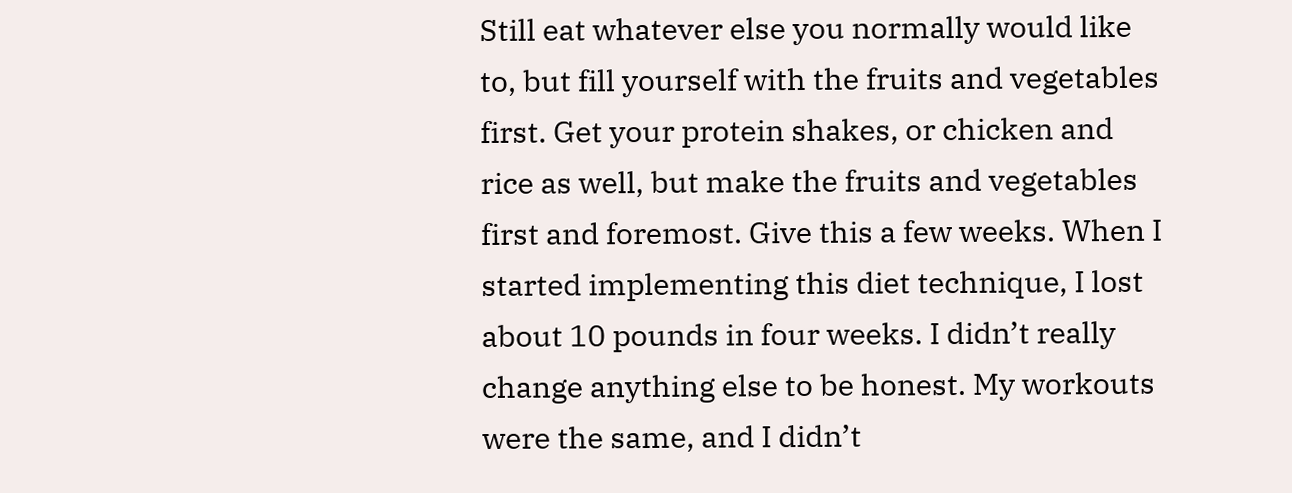Still eat whatever else you normally would like to, but fill yourself with the fruits and vegetables first. Get your protein shakes, or chicken and rice as well, but make the fruits and vegetables first and foremost. Give this a few weeks. When I started implementing this diet technique, I lost about 10 pounds in four weeks. I didn’t really change anything else to be honest. My workouts were the same, and I didn’t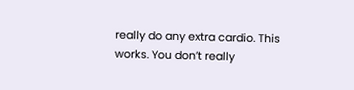really do any extra cardio. This works. You don’t really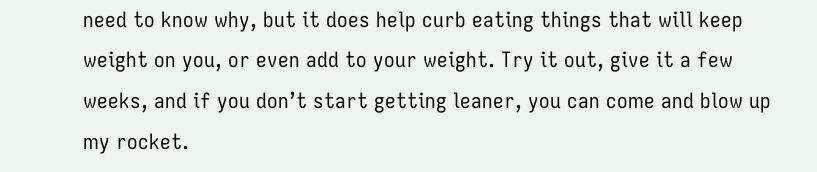need to know why, but it does help curb eating things that will keep weight on you, or even add to your weight. Try it out, give it a few weeks, and if you don’t start getting leaner, you can come and blow up my rocket.